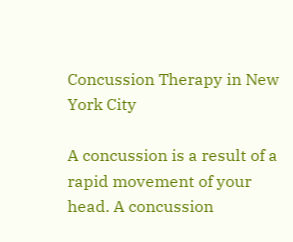Concussion Therapy in New York City

A concussion is a result of a rapid movement of your head. A concussion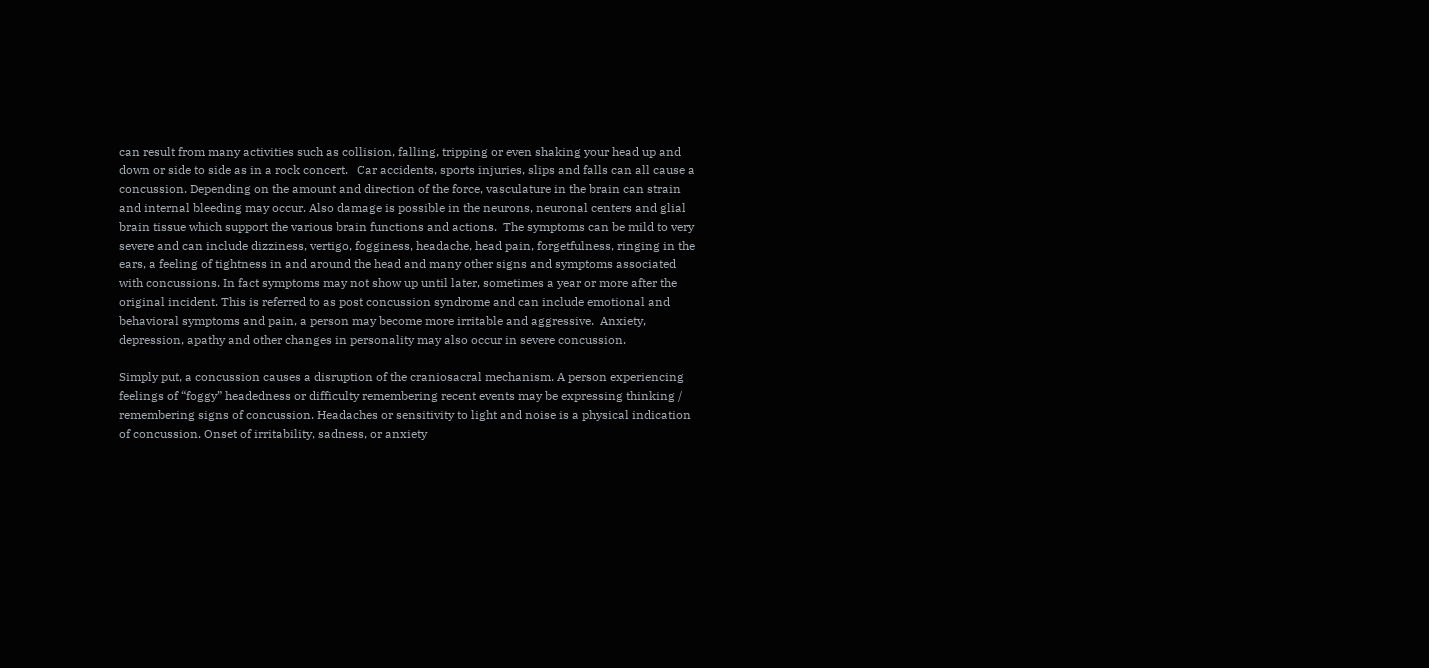can result from many activities such as collision, falling, tripping or even shaking your head up and down or side to side as in a rock concert.   Car accidents, sports injuries, slips and falls can all cause a concussion. Depending on the amount and direction of the force, vasculature in the brain can strain and internal bleeding may occur. Also damage is possible in the neurons, neuronal centers and glial brain tissue which support the various brain functions and actions.  The symptoms can be mild to very severe and can include dizziness, vertigo, fogginess, headache, head pain, forgetfulness, ringing in the ears, a feeling of tightness in and around the head and many other signs and symptoms associated with concussions. In fact symptoms may not show up until later, sometimes a year or more after the original incident. This is referred to as post concussion syndrome and can include emotional and behavioral symptoms and pain, a person may become more irritable and aggressive.  Anxiety, depression, apathy and other changes in personality may also occur in severe concussion.

Simply put, a concussion causes a disruption of the craniosacral mechanism. A person experiencing feelings of “foggy” headedness or difficulty remembering recent events may be expressing thinking / remembering signs of concussion. Headaches or sensitivity to light and noise is a physical indication of concussion. Onset of irritability, sadness, or anxiety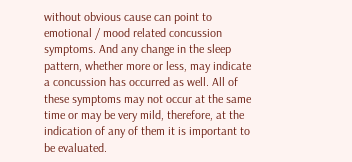without obvious cause can point to emotional / mood related concussion symptoms. And any change in the sleep pattern, whether more or less, may indicate a concussion has occurred as well. All of these symptoms may not occur at the same time or may be very mild, therefore, at the indication of any of them it is important to be evaluated.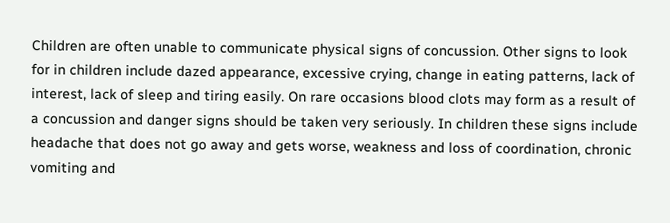Children are often unable to communicate physical signs of concussion. Other signs to look for in children include dazed appearance, excessive crying, change in eating patterns, lack of interest, lack of sleep and tiring easily. On rare occasions blood clots may form as a result of a concussion and danger signs should be taken very seriously. In children these signs include headache that does not go away and gets worse, weakness and loss of coordination, chronic vomiting and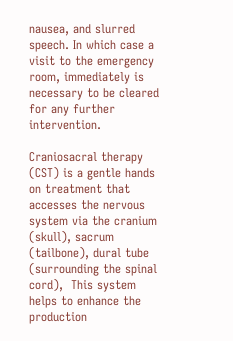nausea, and slurred speech. In which case a visit to the emergency room, immediately is necessary to be cleared for any further intervention.

Craniosacral therapy (CST) is a gentle hands on treatment that accesses the nervous system via the cranium (skull), sacrum (tailbone), dural tube (surrounding the spinal cord),  This system helps to enhance the production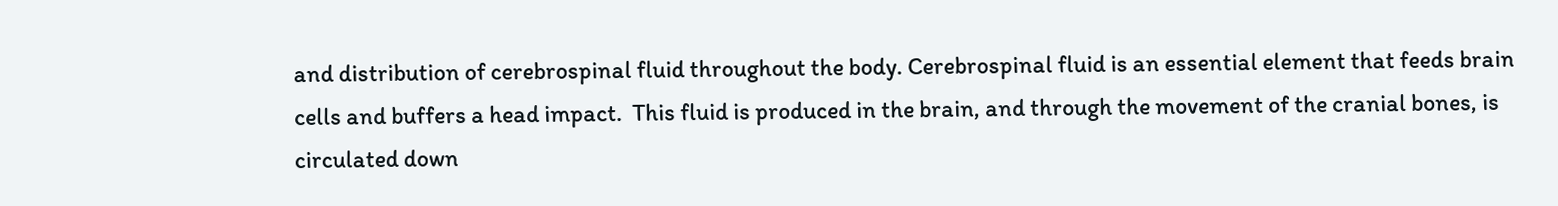and distribution of cerebrospinal fluid throughout the body. Cerebrospinal fluid is an essential element that feeds brain cells and buffers a head impact.  This fluid is produced in the brain, and through the movement of the cranial bones, is circulated down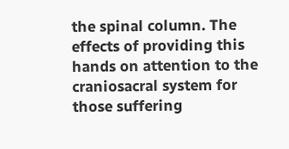the spinal column. The effects of providing this hands on attention to the craniosacral system for those suffering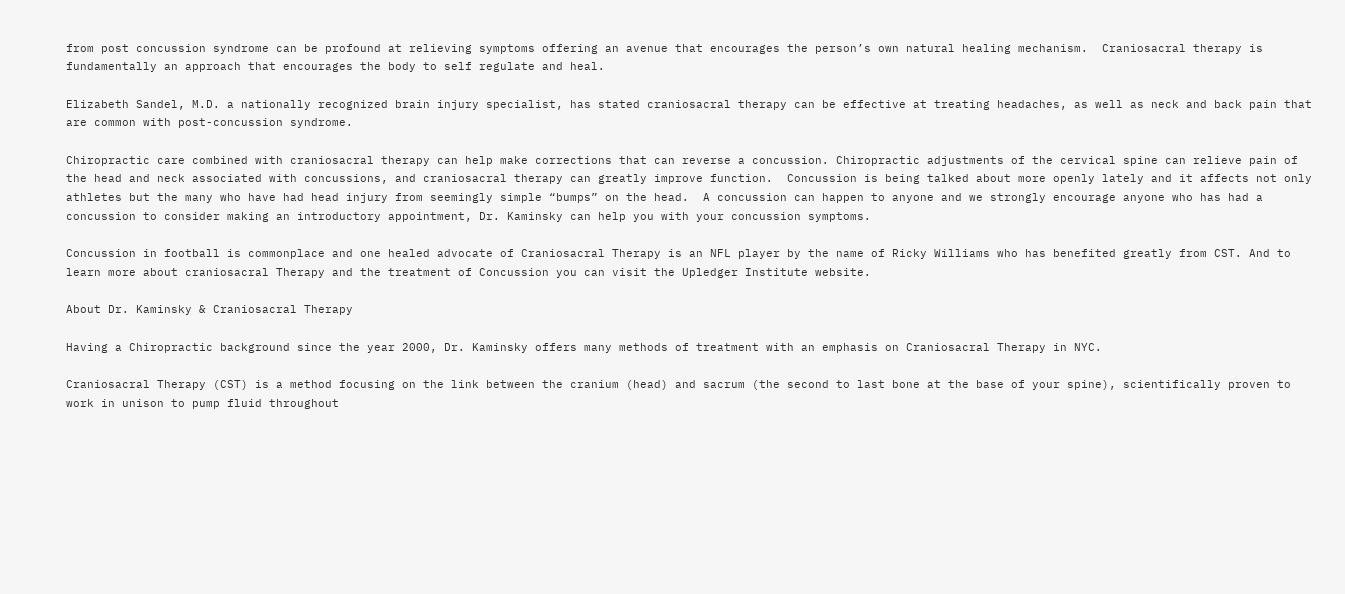from post concussion syndrome can be profound at relieving symptoms offering an avenue that encourages the person’s own natural healing mechanism.  Craniosacral therapy is fundamentally an approach that encourages the body to self regulate and heal.

Elizabeth Sandel, M.D. a nationally recognized brain injury specialist, has stated craniosacral therapy can be effective at treating headaches, as well as neck and back pain that are common with post-concussion syndrome.

Chiropractic care combined with craniosacral therapy can help make corrections that can reverse a concussion. Chiropractic adjustments of the cervical spine can relieve pain of the head and neck associated with concussions, and craniosacral therapy can greatly improve function.  Concussion is being talked about more openly lately and it affects not only athletes but the many who have had head injury from seemingly simple “bumps” on the head.  A concussion can happen to anyone and we strongly encourage anyone who has had a concussion to consider making an introductory appointment, Dr. Kaminsky can help you with your concussion symptoms.

Concussion in football is commonplace and one healed advocate of Craniosacral Therapy is an NFL player by the name of Ricky Williams who has benefited greatly from CST. And to learn more about craniosacral Therapy and the treatment of Concussion you can visit the Upledger Institute website.

About Dr. Kaminsky & Craniosacral Therapy

Having a Chiropractic background since the year 2000, Dr. Kaminsky offers many methods of treatment with an emphasis on Craniosacral Therapy in NYC.

Craniosacral Therapy (CST) is a method focusing on the link between the cranium (head) and sacrum (the second to last bone at the base of your spine), scientifically proven to work in unison to pump fluid throughout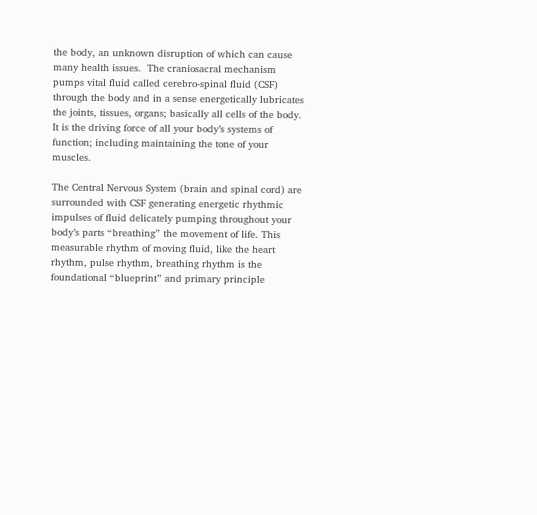the body, an unknown disruption of which can cause many health issues.  The craniosacral mechanism pumps vital fluid called cerebro-spinal fluid (CSF) through the body and in a sense energetically lubricates the joints, tissues, organs; basically all cells of the body. It is the driving force of all your body’s systems of function; including maintaining the tone of your muscles.

The Central Nervous System (brain and spinal cord) are surrounded with CSF generating energetic rhythmic impulses of fluid delicately pumping throughout your body’s parts “breathing” the movement of life. This measurable rhythm of moving fluid, like the heart rhythm, pulse rhythm, breathing rhythm is the foundational “blueprint” and primary principle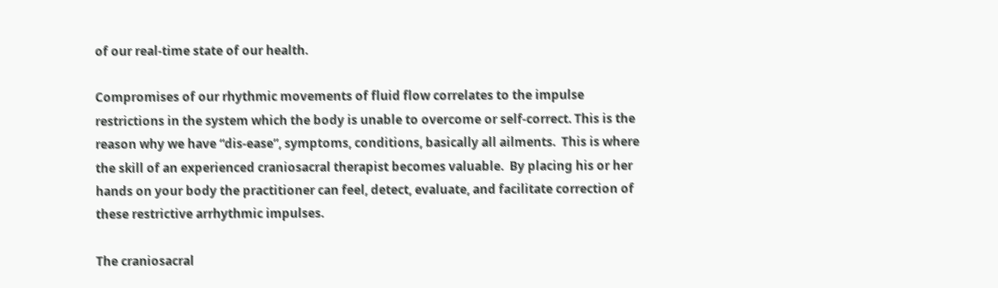of our real-time state of our health.

Compromises of our rhythmic movements of fluid flow correlates to the impulse restrictions in the system which the body is unable to overcome or self-correct. This is the reason why we have “dis-ease”, symptoms, conditions, basically all ailments.  This is where the skill of an experienced craniosacral therapist becomes valuable.  By placing his or her hands on your body the practitioner can feel, detect, evaluate, and facilitate correction of these restrictive arrhythmic impulses.

The craniosacral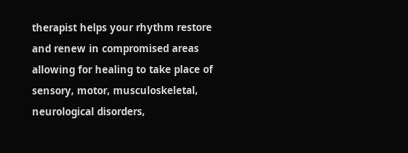therapist helps your rhythm restore and renew in compromised areas allowing for healing to take place of sensory, motor, musculoskeletal, neurological disorders,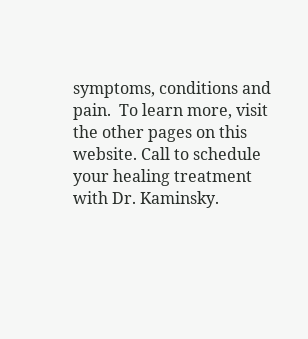symptoms, conditions and pain.  To learn more, visit the other pages on this website. Call to schedule your healing treatment with Dr. Kaminsky.